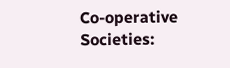Co-operative Societies: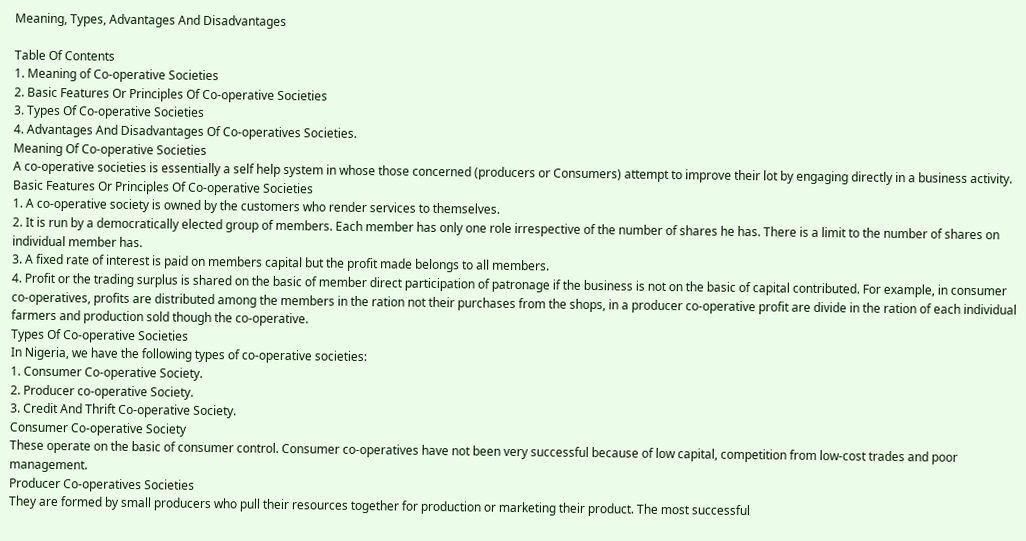Meaning, Types, Advantages And Disadvantages

Table Of Contents
1. Meaning of Co-operative Societies
2. Basic Features Or Principles Of Co-operative Societies
3. Types Of Co-operative Societies
4. Advantages And Disadvantages Of Co-operatives Societies.
Meaning Of Co-operative Societies
A co-operative societies is essentially a self help system in whose those concerned (producers or Consumers) attempt to improve their lot by engaging directly in a business activity.
Basic Features Or Principles Of Co-operative Societies
1. A co-operative society is owned by the customers who render services to themselves.
2. It is run by a democratically elected group of members. Each member has only one role irrespective of the number of shares he has. There is a limit to the number of shares on individual member has.
3. A fixed rate of interest is paid on members capital but the profit made belongs to all members.
4. Profit or the trading surplus is shared on the basic of member direct participation of patronage if the business is not on the basic of capital contributed. For example, in consumer co-operatives, profits are distributed among the members in the ration not their purchases from the shops, in a producer co-operative profit are divide in the ration of each individual farmers and production sold though the co-operative.
Types Of Co-operative Societies
In Nigeria, we have the following types of co-operative societies:
1. Consumer Co-operative Society.
2. Producer co-operative Society.
3. Credit And Thrift Co-operative Society.
Consumer Co-operative Society
These operate on the basic of consumer control. Consumer co-operatives have not been very successful because of low capital, competition from low-cost trades and poor management.
Producer Co-operatives Societies
They are formed by small producers who pull their resources together for production or marketing their product. The most successful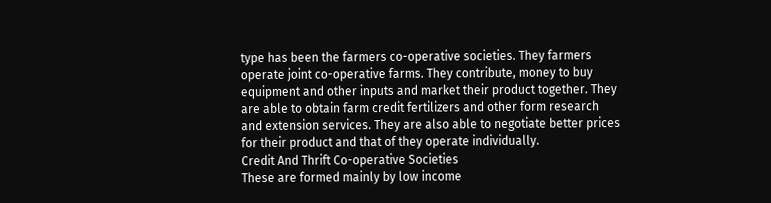type has been the farmers co-operative societies. They farmers operate joint co-operative farms. They contribute, money to buy equipment and other inputs and market their product together. They are able to obtain farm credit fertilizers and other form research and extension services. They are also able to negotiate better prices for their product and that of they operate individually.
Credit And Thrift Co-operative Societies
These are formed mainly by low income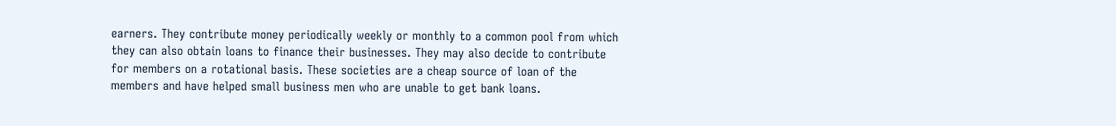earners. They contribute money periodically weekly or monthly to a common pool from which they can also obtain loans to finance their businesses. They may also decide to contribute for members on a rotational basis. These societies are a cheap source of loan of the members and have helped small business men who are unable to get bank loans.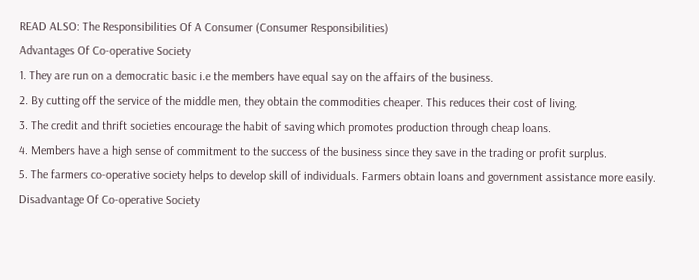READ ALSO: The Responsibilities Of A Consumer (Consumer Responsibilities)
Advantages Of Co-operative Society
1. They are run on a democratic basic i.e the members have equal say on the affairs of the business.
2. By cutting off the service of the middle men, they obtain the commodities cheaper. This reduces their cost of living.
3. The credit and thrift societies encourage the habit of saving which promotes production through cheap loans.
4. Members have a high sense of commitment to the success of the business since they save in the trading or profit surplus.
5. The farmers co-operative society helps to develop skill of individuals. Farmers obtain loans and government assistance more easily.
Disadvantage Of Co-operative Society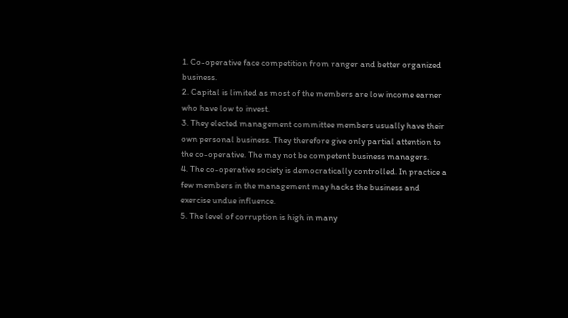1. Co-operative face competition from ranger and better organized business.
2. Capital is limited as most of the members are low income earner who have low to invest.
3. They elected management committee members usually have their own personal business. They therefore give only partial attention to the co-operative. The may not be competent business managers.
4. The co-operative society is democratically controlled. In practice a few members in the management may hacks the business and exercise undue influence.
5. The level of corruption is high in many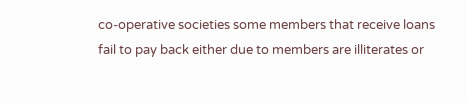co-operative societies some members that receive loans fail to pay back either due to members are illiterates or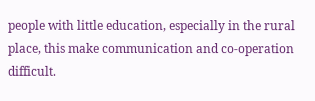people with little education, especially in the rural place, this make communication and co-operation difficult.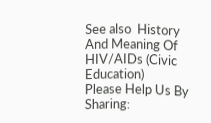See also  History And Meaning Of HIV/AIDs (Civic Education)
Please Help Us By Sharing: